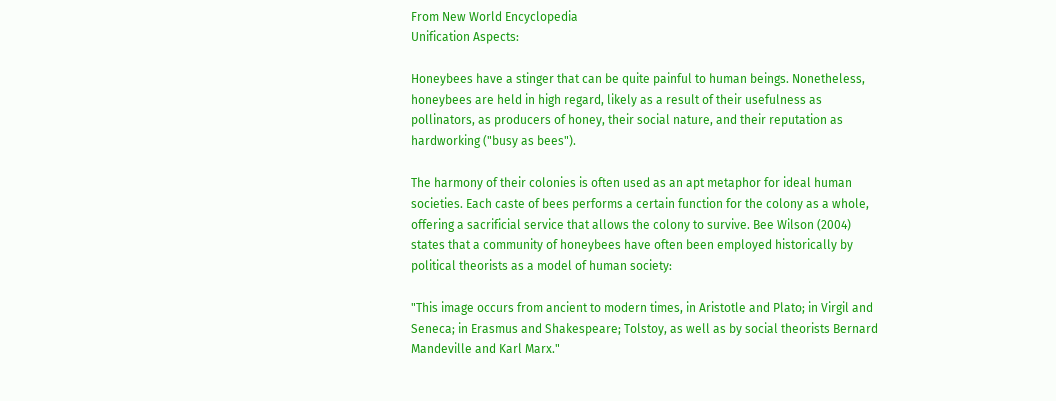From New World Encyclopedia
Unification Aspects:

Honeybees have a stinger that can be quite painful to human beings. Nonetheless, honeybees are held in high regard, likely as a result of their usefulness as pollinators, as producers of honey, their social nature, and their reputation as hardworking ("busy as bees").

The harmony of their colonies is often used as an apt metaphor for ideal human societies. Each caste of bees performs a certain function for the colony as a whole, offering a sacrificial service that allows the colony to survive. Bee Wilson (2004) states that a community of honeybees have often been employed historically by political theorists as a model of human society:

"This image occurs from ancient to modern times, in Aristotle and Plato; in Virgil and Seneca; in Erasmus and Shakespeare; Tolstoy, as well as by social theorists Bernard Mandeville and Karl Marx."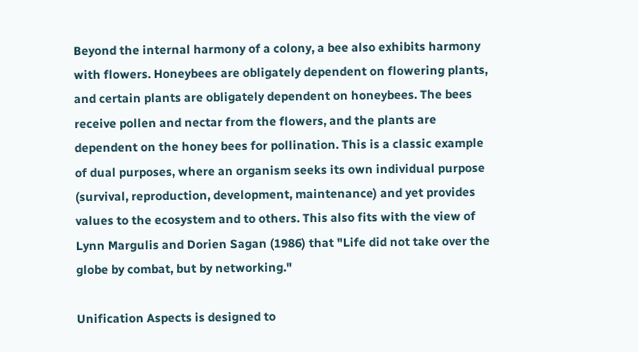Beyond the internal harmony of a colony, a bee also exhibits harmony with flowers. Honeybees are obligately dependent on flowering plants, and certain plants are obligately dependent on honeybees. The bees receive pollen and nectar from the flowers, and the plants are dependent on the honey bees for pollination. This is a classic example of dual purposes, where an organism seeks its own individual purpose (survival, reproduction, development, maintenance) and yet provides values to the ecosystem and to others. This also fits with the view of Lynn Margulis and Dorien Sagan (1986) that "Life did not take over the globe by combat, but by networking."

Unification Aspects is designed to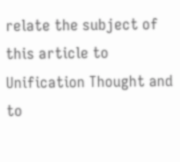relate the subject of this article to Unification Thought and to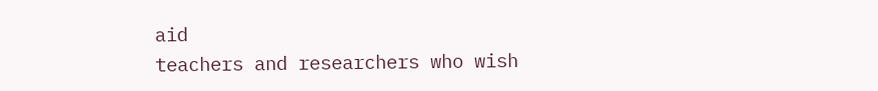aid
teachers and researchers who wish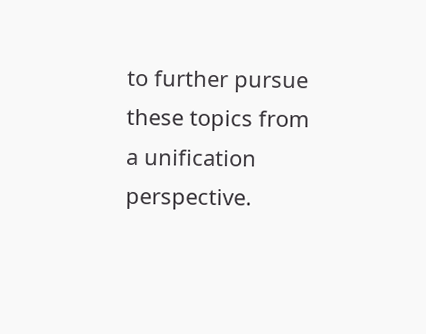to further pursue these topics from a unification perspective.